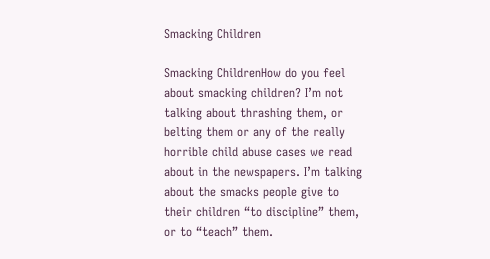Smacking Children

Smacking ChildrenHow do you feel about smacking children? I’m not talking about thrashing them, or belting them or any of the really horrible child abuse cases we read about in the newspapers. I’m talking about the smacks people give to their children “to discipline” them, or to “teach” them.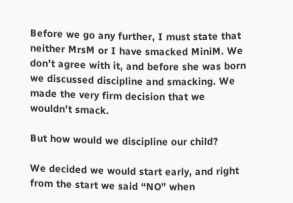Before we go any further, I must state that neither MrsM or I have smacked MiniM. We don’t agree with it, and before she was born we discussed discipline and smacking. We made the very firm decision that we wouldn’t smack.

But how would we discipline our child?

We decided we would start early, and right from the start we said “NO” when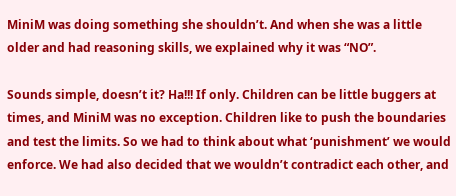MiniM was doing something she shouldn’t. And when she was a little older and had reasoning skills, we explained why it was “NO”.

Sounds simple, doesn’t it? Ha!!! If only. Children can be little buggers at times, and MiniM was no exception. Children like to push the boundaries and test the limits. So we had to think about what ‘punishment’ we would enforce. We had also decided that we wouldn’t contradict each other, and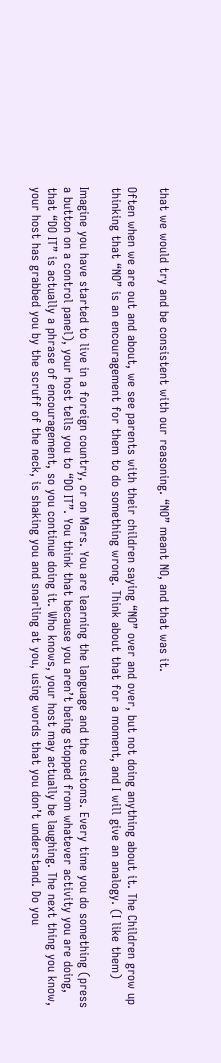that we would try and be consistent with our reasoning. “NO” meant NO, and that was it.

Often when we are out and about, we see parents with their children saying “NO” over and over, but not doing anything about it. The Children grow up thinking that “NO” is an encouragement for them to do something wrong. Think about that for a moment, and I will give an analogy. (I like them)

Imagine you have started to live in a foreign country, or on Mars. You are learning the language and the customs. Every time you do something (press a button on a control panel), your host tells you to “DO IT”. You think that because you aren’t being stopped from whatever activity you are doing, that “DO IT” is actually a phrase of encouragement, so you continue doing it. Who knows, your host may actually be laughing. The next thing you know, your host has grabbed you by the scruff of the neck, is shaking you and snarling at you, using words that you don’t understand. Do you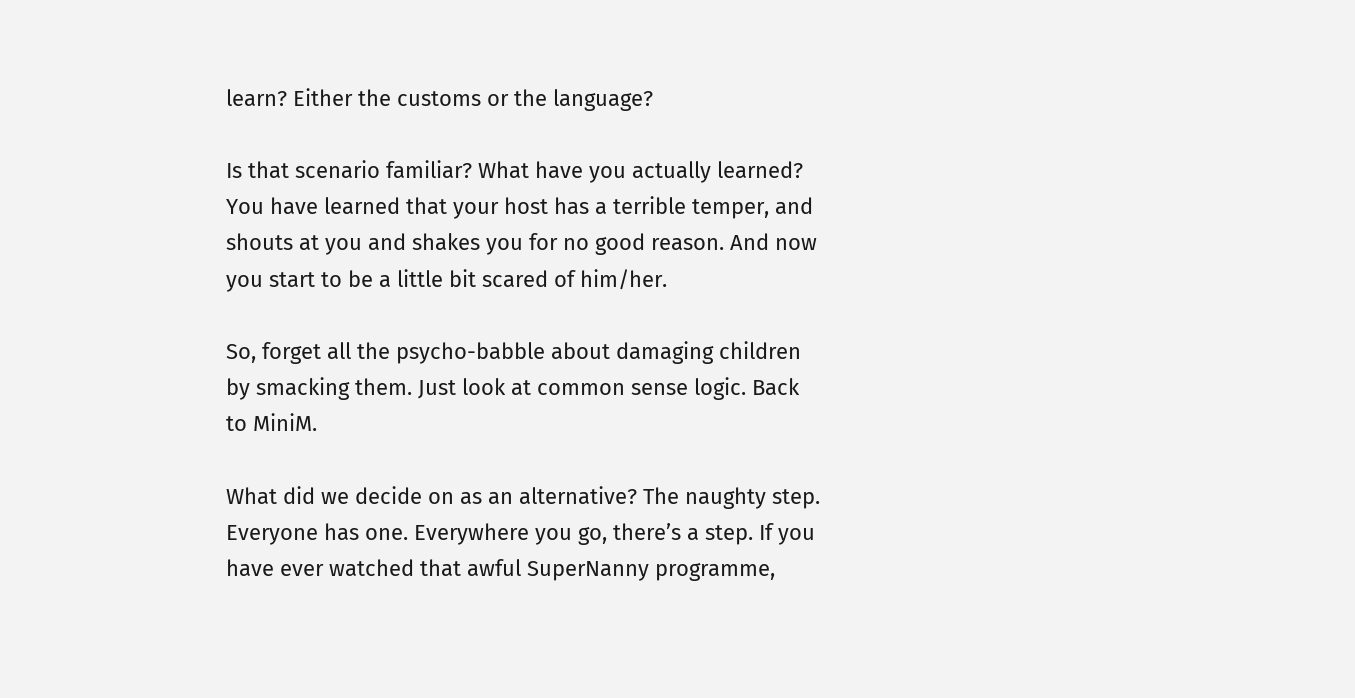learn? Either the customs or the language?

Is that scenario familiar? What have you actually learned? You have learned that your host has a terrible temper, and shouts at you and shakes you for no good reason. And now you start to be a little bit scared of him/her.

So, forget all the psycho-babble about damaging children by smacking them. Just look at common sense logic. Back to MiniM.

What did we decide on as an alternative? The naughty step. Everyone has one. Everywhere you go, there’s a step. If you have ever watched that awful SuperNanny programme,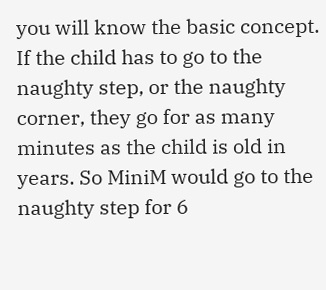you will know the basic concept. If the child has to go to the naughty step, or the naughty corner, they go for as many minutes as the child is old in years. So MiniM would go to the naughty step for 6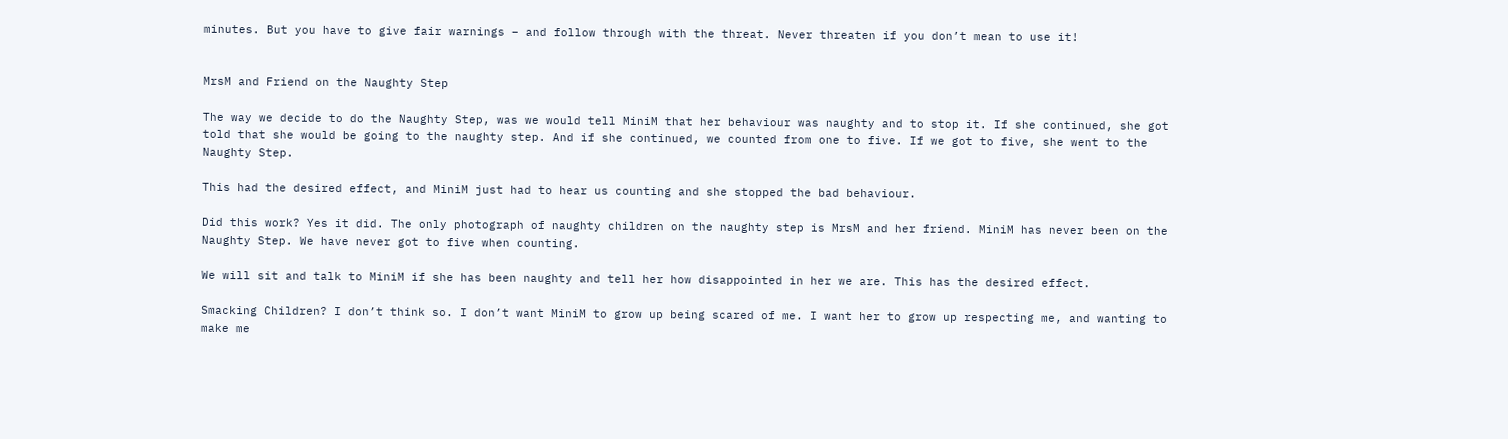minutes. But you have to give fair warnings – and follow through with the threat. Never threaten if you don’t mean to use it!


MrsM and Friend on the Naughty Step

The way we decide to do the Naughty Step, was we would tell MiniM that her behaviour was naughty and to stop it. If she continued, she got told that she would be going to the naughty step. And if she continued, we counted from one to five. If we got to five, she went to the Naughty Step.

This had the desired effect, and MiniM just had to hear us counting and she stopped the bad behaviour.

Did this work? Yes it did. The only photograph of naughty children on the naughty step is MrsM and her friend. MiniM has never been on the Naughty Step. We have never got to five when counting.

We will sit and talk to MiniM if she has been naughty and tell her how disappointed in her we are. This has the desired effect.

Smacking Children? I don’t think so. I don’t want MiniM to grow up being scared of me. I want her to grow up respecting me, and wanting to make me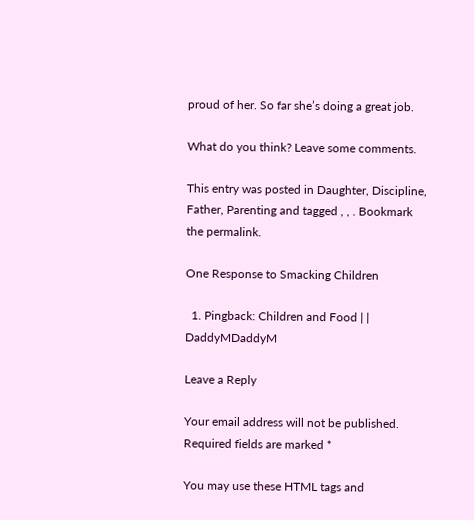proud of her. So far she’s doing a great job.

What do you think? Leave some comments.

This entry was posted in Daughter, Discipline, Father, Parenting and tagged , , . Bookmark the permalink.

One Response to Smacking Children

  1. Pingback: Children and Food | | DaddyMDaddyM

Leave a Reply

Your email address will not be published. Required fields are marked *

You may use these HTML tags and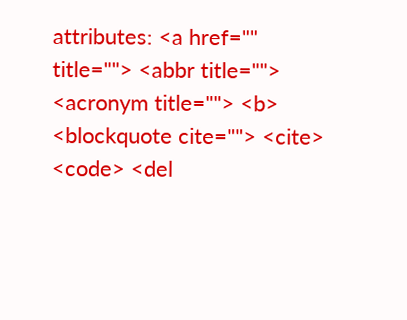attributes: <a href="" title=""> <abbr title=""> <acronym title=""> <b> <blockquote cite=""> <cite> <code> <del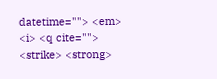datetime=""> <em> <i> <q cite=""> <strike> <strong>